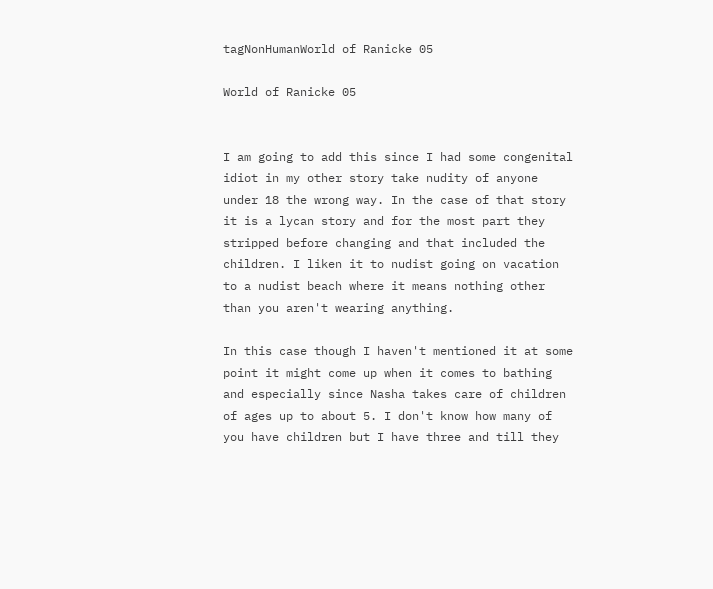tagNonHumanWorld of Ranicke 05

World of Ranicke 05


I am going to add this since I had some congenital idiot in my other story take nudity of anyone under 18 the wrong way. In the case of that story it is a lycan story and for the most part they stripped before changing and that included the children. I liken it to nudist going on vacation to a nudist beach where it means nothing other than you aren't wearing anything.

In this case though I haven't mentioned it at some point it might come up when it comes to bathing and especially since Nasha takes care of children of ages up to about 5. I don't know how many of you have children but I have three and till they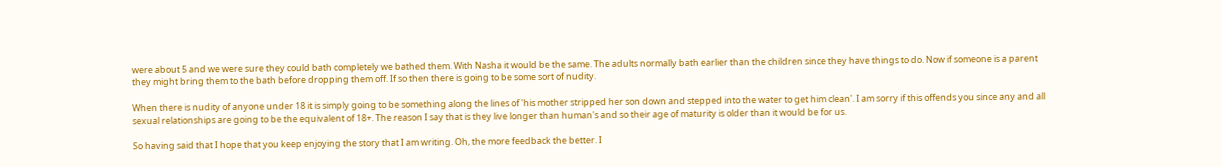were about 5 and we were sure they could bath completely we bathed them. With Nasha it would be the same. The adults normally bath earlier than the children since they have things to do. Now if someone is a parent they might bring them to the bath before dropping them off. If so then there is going to be some sort of nudity.

When there is nudity of anyone under 18 it is simply going to be something along the lines of 'his mother stripped her son down and stepped into the water to get him clean'. I am sorry if this offends you since any and all sexual relationships are going to be the equivalent of 18+. The reason I say that is they live longer than human's and so their age of maturity is older than it would be for us.

So having said that I hope that you keep enjoying the story that I am writing. Oh, the more feedback the better. I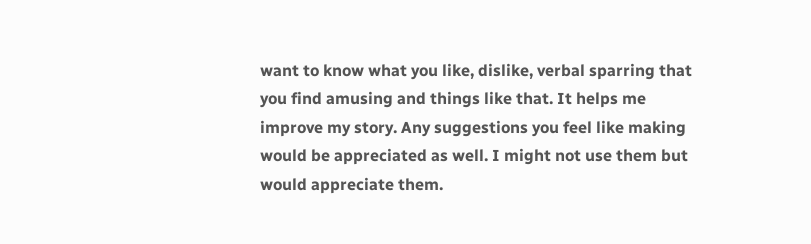want to know what you like, dislike, verbal sparring that you find amusing and things like that. It helps me improve my story. Any suggestions you feel like making would be appreciated as well. I might not use them but would appreciate them.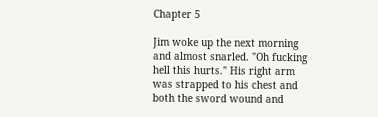Chapter 5

Jim woke up the next morning and almost snarled. "Oh fucking hell this hurts." His right arm was strapped to his chest and both the sword wound and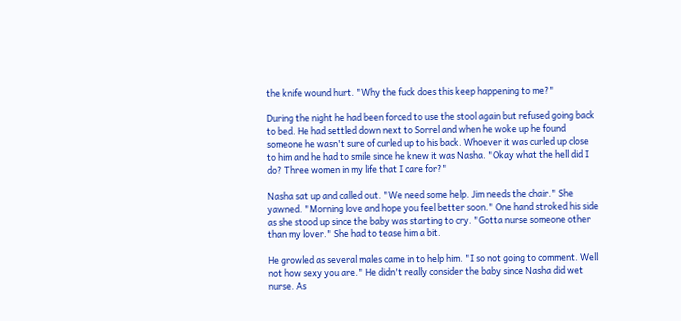the knife wound hurt. "Why the fuck does this keep happening to me?"

During the night he had been forced to use the stool again but refused going back to bed. He had settled down next to Sorrel and when he woke up he found someone he wasn't sure of curled up to his back. Whoever it was curled up close to him and he had to smile since he knew it was Nasha. "Okay what the hell did I do? Three women in my life that I care for?"

Nasha sat up and called out. "We need some help. Jim needs the chair." She yawned. "Morning love and hope you feel better soon." One hand stroked his side as she stood up since the baby was starting to cry. "Gotta nurse someone other than my lover." She had to tease him a bit.

He growled as several males came in to help him. "I so not going to comment. Well not how sexy you are." He didn't really consider the baby since Nasha did wet nurse. As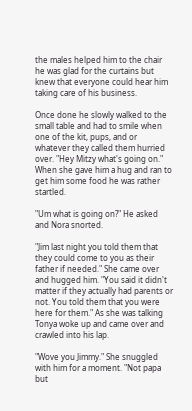the males helped him to the chair he was glad for the curtains but knew that everyone could hear him taking care of his business.

Once done he slowly walked to the small table and had to smile when one of the kit, pups, and or whatever they called them hurried over. "Hey Mitzy what's going on." When she gave him a hug and ran to get him some food he was rather startled.

"Um what is going on?" He asked and Nora snorted.

"Jim last night you told them that they could come to you as their father if needed." She came over and hugged him. "You said it didn't matter if they actually had parents or not. You told them that you were here for them." As she was talking Tonya woke up and came over and crawled into his lap.

"Wove you Jimmy." She snuggled with him for a moment. "Not papa but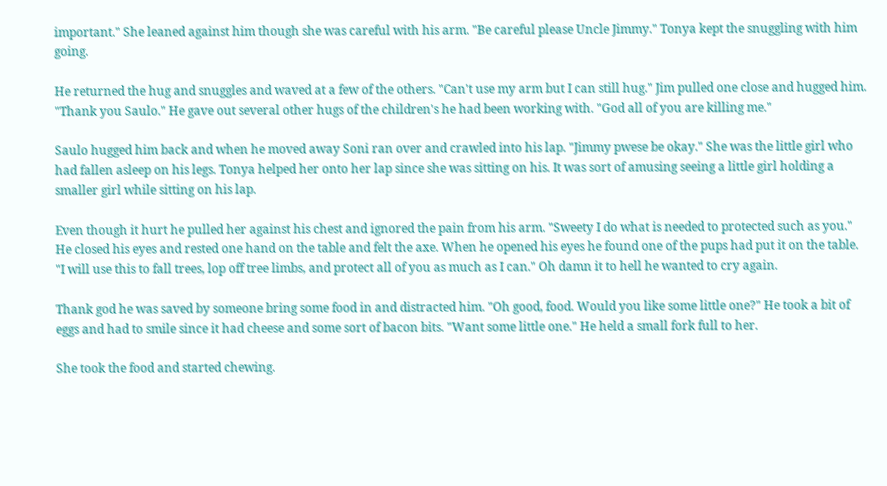important." She leaned against him though she was careful with his arm. "Be careful please Uncle Jimmy." Tonya kept the snuggling with him going.

He returned the hug and snuggles and waved at a few of the others. "Can't use my arm but I can still hug." Jim pulled one close and hugged him. "Thank you Saulo." He gave out several other hugs of the children's he had been working with. "God all of you are killing me."

Saulo hugged him back and when he moved away Soni ran over and crawled into his lap. "Jimmy pwese be okay." She was the little girl who had fallen asleep on his legs. Tonya helped her onto her lap since she was sitting on his. It was sort of amusing seeing a little girl holding a smaller girl while sitting on his lap.

Even though it hurt he pulled her against his chest and ignored the pain from his arm. "Sweety I do what is needed to protected such as you." He closed his eyes and rested one hand on the table and felt the axe. When he opened his eyes he found one of the pups had put it on the table. "I will use this to fall trees, lop off tree limbs, and protect all of you as much as I can." Oh damn it to hell he wanted to cry again.

Thank god he was saved by someone bring some food in and distracted him. "Oh good, food. Would you like some little one?" He took a bit of eggs and had to smile since it had cheese and some sort of bacon bits. "Want some little one." He held a small fork full to her.

She took the food and started chewing.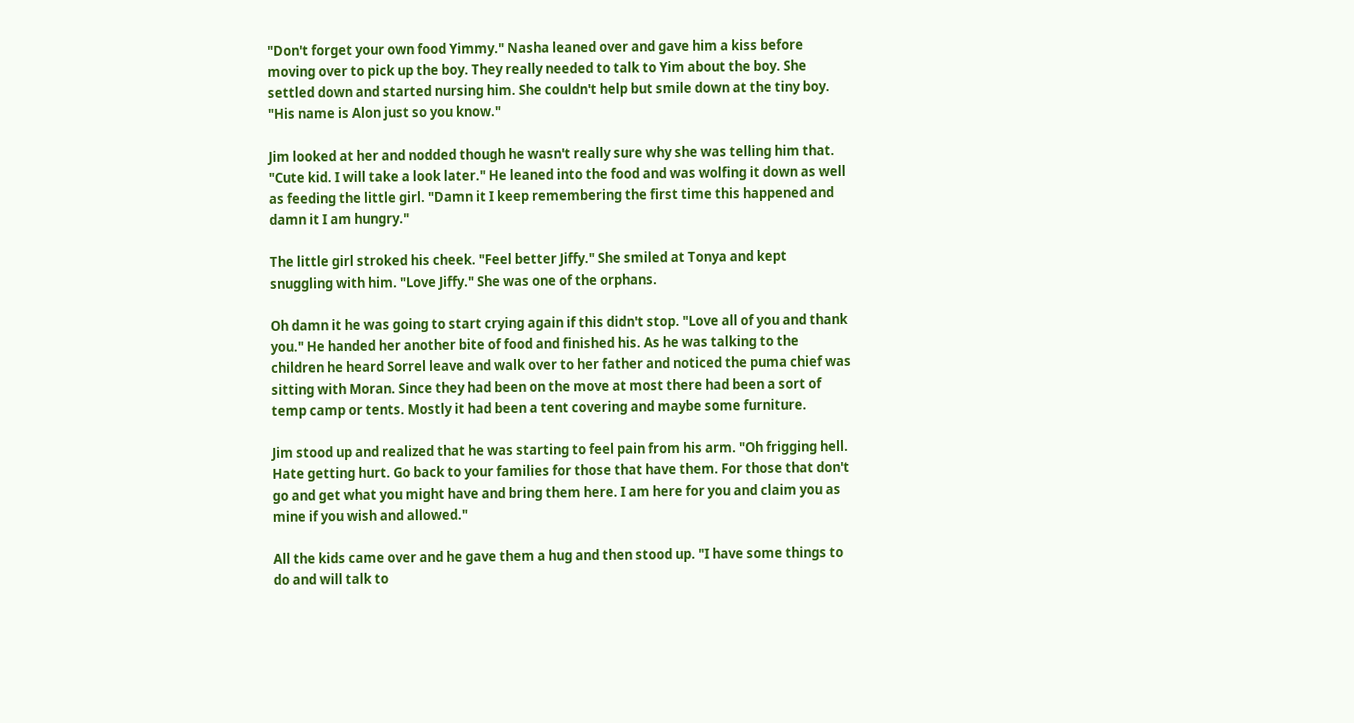"Don't forget your own food Yimmy." Nasha leaned over and gave him a kiss before moving over to pick up the boy. They really needed to talk to Yim about the boy. She settled down and started nursing him. She couldn't help but smile down at the tiny boy. "His name is Alon just so you know."

Jim looked at her and nodded though he wasn't really sure why she was telling him that. "Cute kid. I will take a look later." He leaned into the food and was wolfing it down as well as feeding the little girl. "Damn it I keep remembering the first time this happened and damn it I am hungry."

The little girl stroked his cheek. "Feel better Jiffy." She smiled at Tonya and kept snuggling with him. "Love Jiffy." She was one of the orphans.

Oh damn it he was going to start crying again if this didn't stop. "Love all of you and thank you." He handed her another bite of food and finished his. As he was talking to the children he heard Sorrel leave and walk over to her father and noticed the puma chief was sitting with Moran. Since they had been on the move at most there had been a sort of temp camp or tents. Mostly it had been a tent covering and maybe some furniture.

Jim stood up and realized that he was starting to feel pain from his arm. "Oh frigging hell. Hate getting hurt. Go back to your families for those that have them. For those that don't go and get what you might have and bring them here. I am here for you and claim you as mine if you wish and allowed."

All the kids came over and he gave them a hug and then stood up. "I have some things to do and will talk to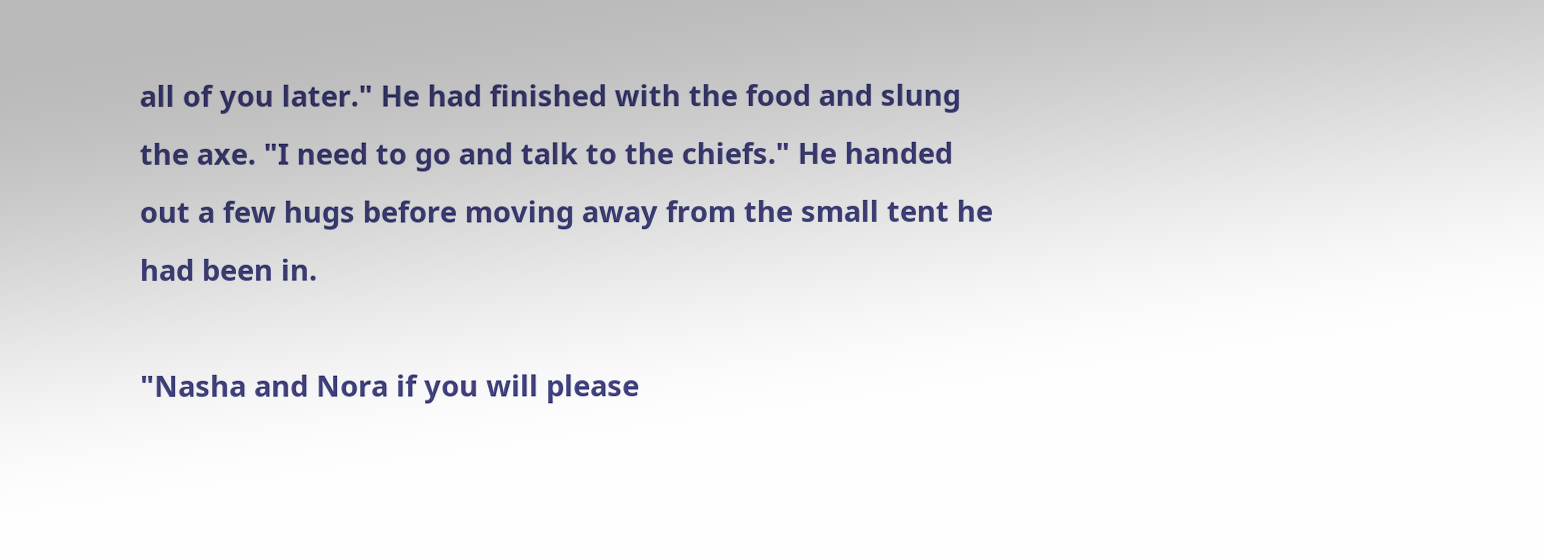all of you later." He had finished with the food and slung the axe. "I need to go and talk to the chiefs." He handed out a few hugs before moving away from the small tent he had been in.

"Nasha and Nora if you will please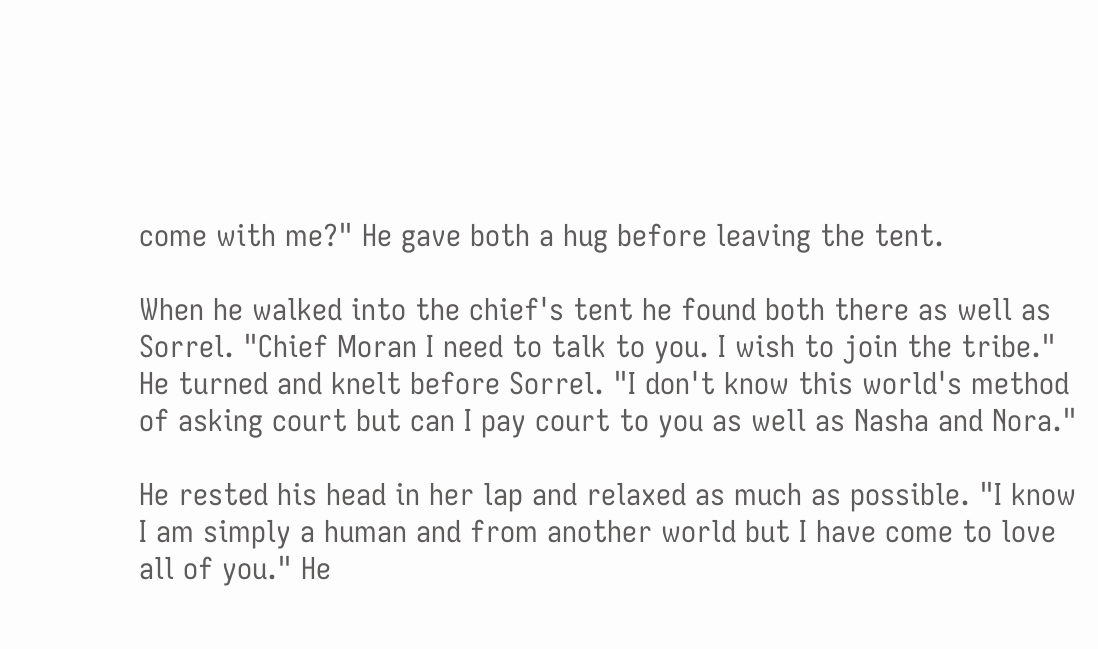come with me?" He gave both a hug before leaving the tent.

When he walked into the chief's tent he found both there as well as Sorrel. "Chief Moran I need to talk to you. I wish to join the tribe." He turned and knelt before Sorrel. "I don't know this world's method of asking court but can I pay court to you as well as Nasha and Nora."

He rested his head in her lap and relaxed as much as possible. "I know I am simply a human and from another world but I have come to love all of you." He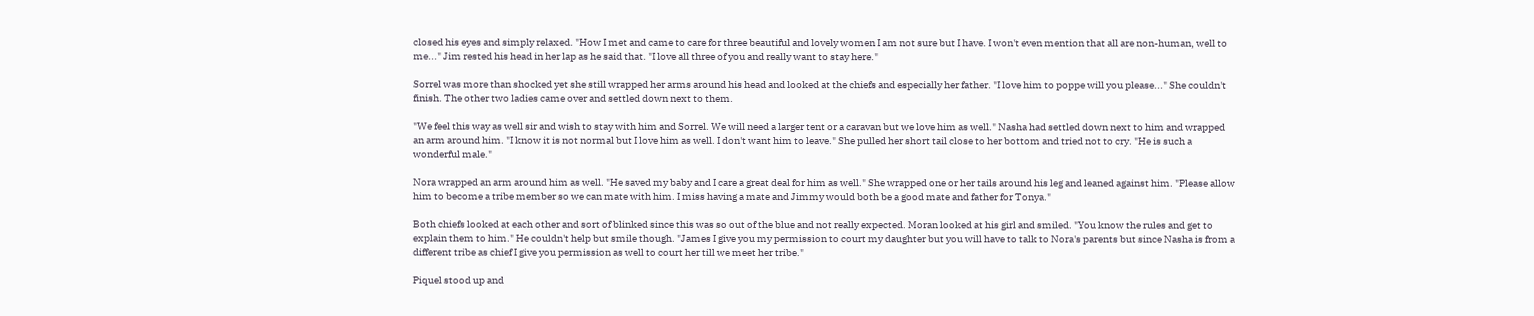closed his eyes and simply relaxed. "How I met and came to care for three beautiful and lovely women I am not sure but I have. I won't even mention that all are non-human, well to me..." Jim rested his head in her lap as he said that. "I love all three of you and really want to stay here."

Sorrel was more than shocked yet she still wrapped her arms around his head and looked at the chiefs and especially her father. "I love him to poppe will you please..." She couldn't finish. The other two ladies came over and settled down next to them.

"We feel this way as well sir and wish to stay with him and Sorrel. We will need a larger tent or a caravan but we love him as well." Nasha had settled down next to him and wrapped an arm around him. "I know it is not normal but I love him as well. I don't want him to leave." She pulled her short tail close to her bottom and tried not to cry. "He is such a wonderful male."

Nora wrapped an arm around him as well. "He saved my baby and I care a great deal for him as well." She wrapped one or her tails around his leg and leaned against him. "Please allow him to become a tribe member so we can mate with him. I miss having a mate and Jimmy would both be a good mate and father for Tonya."

Both chiefs looked at each other and sort of blinked since this was so out of the blue and not really expected. Moran looked at his girl and smiled. "You know the rules and get to explain them to him." He couldn't help but smile though. "James I give you my permission to court my daughter but you will have to talk to Nora's parents but since Nasha is from a different tribe as chief I give you permission as well to court her till we meet her tribe."

Piquel stood up and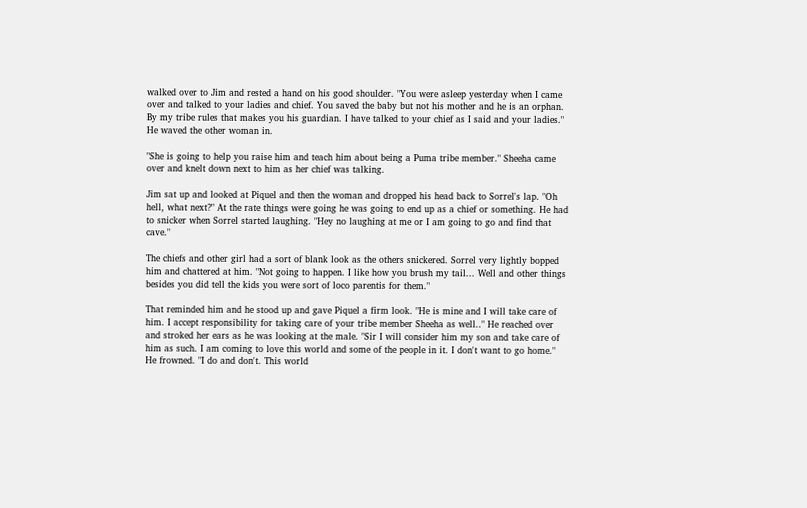walked over to Jim and rested a hand on his good shoulder. "You were asleep yesterday when I came over and talked to your ladies and chief. You saved the baby but not his mother and he is an orphan. By my tribe rules that makes you his guardian. I have talked to your chief as I said and your ladies." He waved the other woman in.

"She is going to help you raise him and teach him about being a Puma tribe member." Sheeha came over and knelt down next to him as her chief was talking.

Jim sat up and looked at Piquel and then the woman and dropped his head back to Sorrel's lap. "Oh hell, what next?" At the rate things were going he was going to end up as a chief or something. He had to snicker when Sorrel started laughing. "Hey no laughing at me or I am going to go and find that cave."

The chiefs and other girl had a sort of blank look as the others snickered. Sorrel very lightly bopped him and chattered at him. "Not going to happen. I like how you brush my tail... Well and other things besides you did tell the kids you were sort of loco parentis for them."

That reminded him and he stood up and gave Piquel a firm look. "He is mine and I will take care of him. I accept responsibility for taking care of your tribe member Sheeha as well.." He reached over and stroked her ears as he was looking at the male. "Sir I will consider him my son and take care of him as such. I am coming to love this world and some of the people in it. I don't want to go home." He frowned. "I do and don't. This world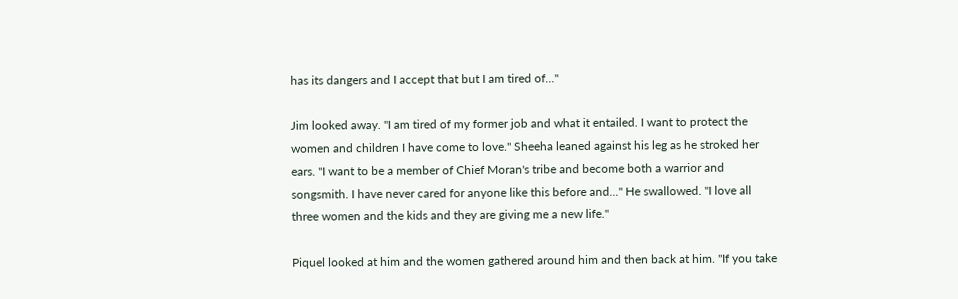has its dangers and I accept that but I am tired of..."

Jim looked away. "I am tired of my former job and what it entailed. I want to protect the women and children I have come to love." Sheeha leaned against his leg as he stroked her ears. "I want to be a member of Chief Moran's tribe and become both a warrior and songsmith. I have never cared for anyone like this before and..." He swallowed. "I love all three women and the kids and they are giving me a new life."

Piquel looked at him and the women gathered around him and then back at him. "If you take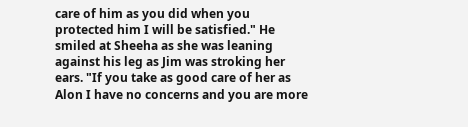care of him as you did when you protected him I will be satisfied." He smiled at Sheeha as she was leaning against his leg as Jim was stroking her ears. "If you take as good care of her as Alon I have no concerns and you are more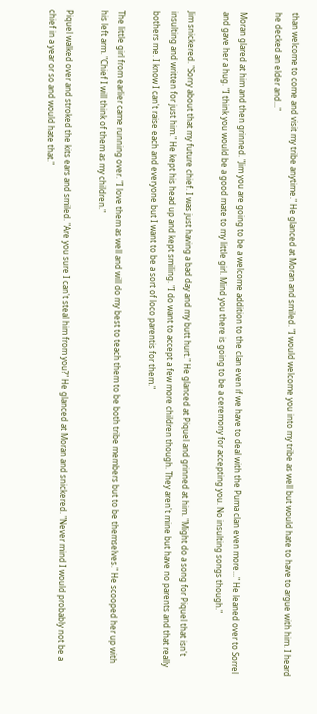than welcome to come and visit my tribe anytime." He glanced at Moran and smiled. "I would welcome you into my tribe as well but would hate to have to argue with him. I heard he decked an elder and..."

Moran glared at him and then grinned. "Jim you are going to be a welcome addition to the clan even if we have to deal with the Puma clan even more..." He leaned over to Sorrel and gave her a hug. "I think you would be a good mate to my little girl. Mind you there is going to be a ceremony for accepting you. No insulting songs though."

Jim snickered. "Sorry about that my future chief. I was just having a bad day and my butt hurt." He glanced at Piquel and grinned at him. "Might do a song for Piquel that isn't insulting and written for just him." He kept his head up and kept smiling. "I do want to accept a few more children though. They aren't mine but have no parents and that really bothers me. I know I can't raise each and everyone but I want to be a sort of loco parentis for them."

The little girl from earlier came running over. "I love them as well and will do my best to teach them to be both tribe members but to be themselves." He scooped her up with his left arm. "Chief I will think of them as my children."

Piquel walked over and stroked the kits ears and smiled. "Are you sure I can't steal him from you?" He glanced at Moran and snickered. "Never mind I would probably not be a chief in a year or so and would hate that."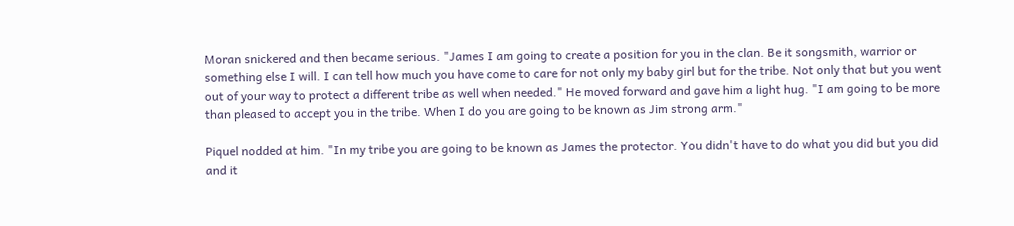Moran snickered and then became serious. "James I am going to create a position for you in the clan. Be it songsmith, warrior or something else I will. I can tell how much you have come to care for not only my baby girl but for the tribe. Not only that but you went out of your way to protect a different tribe as well when needed." He moved forward and gave him a light hug. "I am going to be more than pleased to accept you in the tribe. When I do you are going to be known as Jim strong arm."

Piquel nodded at him. "In my tribe you are going to be known as James the protector. You didn't have to do what you did but you did and it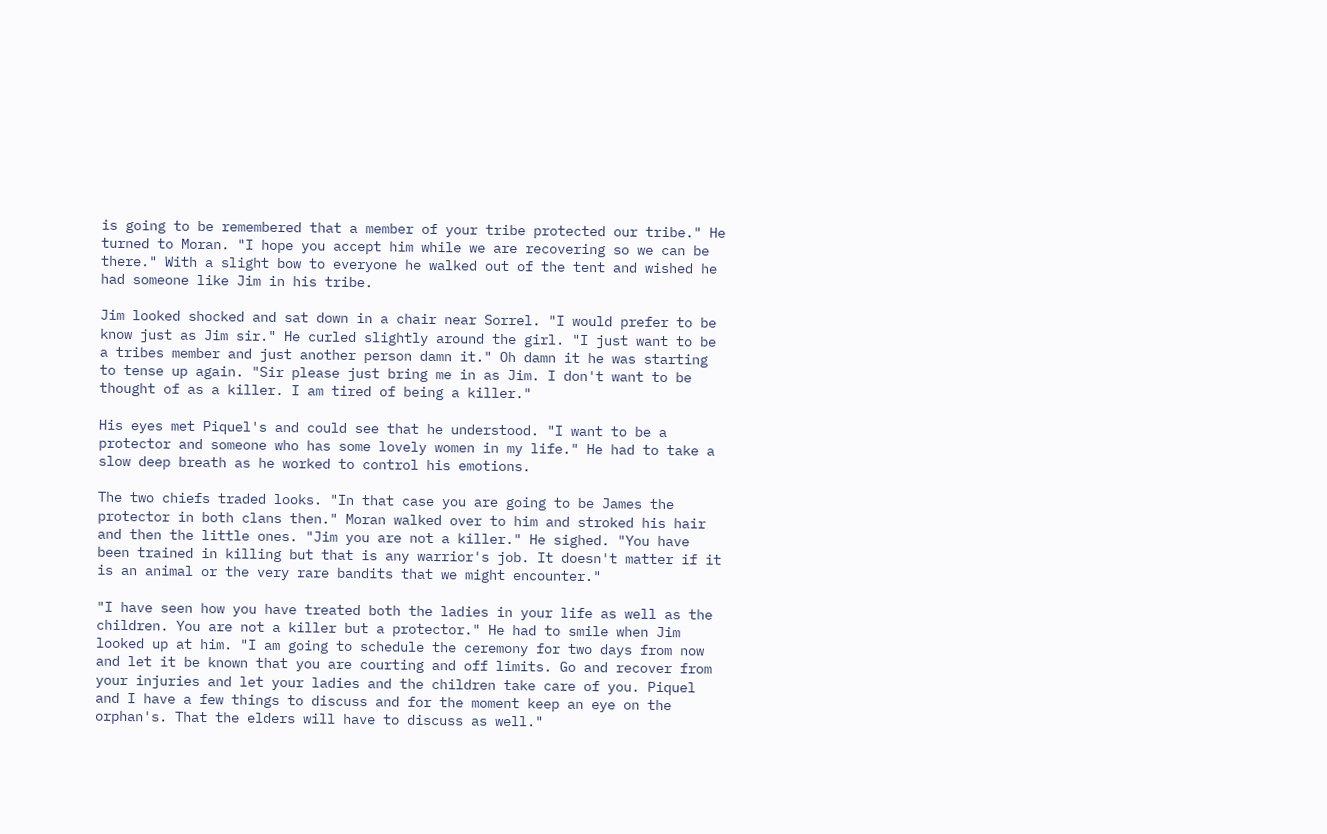is going to be remembered that a member of your tribe protected our tribe." He turned to Moran. "I hope you accept him while we are recovering so we can be there." With a slight bow to everyone he walked out of the tent and wished he had someone like Jim in his tribe.

Jim looked shocked and sat down in a chair near Sorrel. "I would prefer to be know just as Jim sir." He curled slightly around the girl. "I just want to be a tribes member and just another person damn it." Oh damn it he was starting to tense up again. "Sir please just bring me in as Jim. I don't want to be thought of as a killer. I am tired of being a killer."

His eyes met Piquel's and could see that he understood. "I want to be a protector and someone who has some lovely women in my life." He had to take a slow deep breath as he worked to control his emotions.

The two chiefs traded looks. "In that case you are going to be James the protector in both clans then." Moran walked over to him and stroked his hair and then the little ones. "Jim you are not a killer." He sighed. "You have been trained in killing but that is any warrior's job. It doesn't matter if it is an animal or the very rare bandits that we might encounter."

"I have seen how you have treated both the ladies in your life as well as the children. You are not a killer but a protector." He had to smile when Jim looked up at him. "I am going to schedule the ceremony for two days from now and let it be known that you are courting and off limits. Go and recover from your injuries and let your ladies and the children take care of you. Piquel and I have a few things to discuss and for the moment keep an eye on the orphan's. That the elders will have to discuss as well."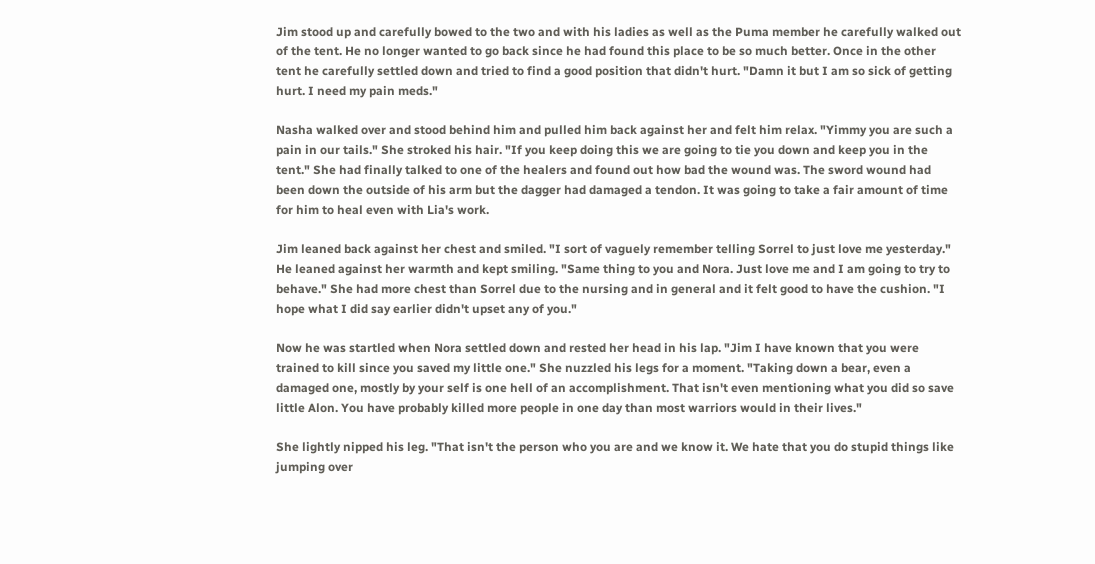Jim stood up and carefully bowed to the two and with his ladies as well as the Puma member he carefully walked out of the tent. He no longer wanted to go back since he had found this place to be so much better. Once in the other tent he carefully settled down and tried to find a good position that didn't hurt. "Damn it but I am so sick of getting hurt. I need my pain meds."

Nasha walked over and stood behind him and pulled him back against her and felt him relax. "Yimmy you are such a pain in our tails." She stroked his hair. "If you keep doing this we are going to tie you down and keep you in the tent." She had finally talked to one of the healers and found out how bad the wound was. The sword wound had been down the outside of his arm but the dagger had damaged a tendon. It was going to take a fair amount of time for him to heal even with Lia's work.

Jim leaned back against her chest and smiled. "I sort of vaguely remember telling Sorrel to just love me yesterday." He leaned against her warmth and kept smiling. "Same thing to you and Nora. Just love me and I am going to try to behave." She had more chest than Sorrel due to the nursing and in general and it felt good to have the cushion. "I hope what I did say earlier didn't upset any of you."

Now he was startled when Nora settled down and rested her head in his lap. "Jim I have known that you were trained to kill since you saved my little one." She nuzzled his legs for a moment. "Taking down a bear, even a damaged one, mostly by your self is one hell of an accomplishment. That isn't even mentioning what you did so save little Alon. You have probably killed more people in one day than most warriors would in their lives."

She lightly nipped his leg. "That isn't the person who you are and we know it. We hate that you do stupid things like jumping over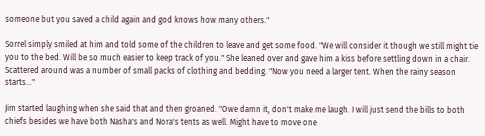someone but you saved a child again and god knows how many others."

Sorrel simply smiled at him and told some of the children to leave and get some food. "We will consider it though we still might tie you to the bed. Will be so much easier to keep track of you." She leaned over and gave him a kiss before settling down in a chair. Scattered around was a number of small packs of clothing and bedding. "Now you need a larger tent. When the rainy season starts..."

Jim started laughing when she said that and then groaned. "Owe damn it, don't make me laugh. I will just send the bills to both chiefs besides we have both Nasha's and Nora's tents as well. Might have to move one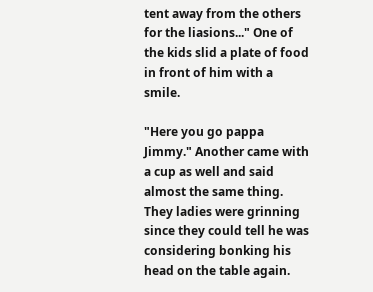tent away from the others for the liasions..." One of the kids slid a plate of food in front of him with a smile.

"Here you go pappa Jimmy." Another came with a cup as well and said almost the same thing. They ladies were grinning since they could tell he was considering bonking his head on the table again.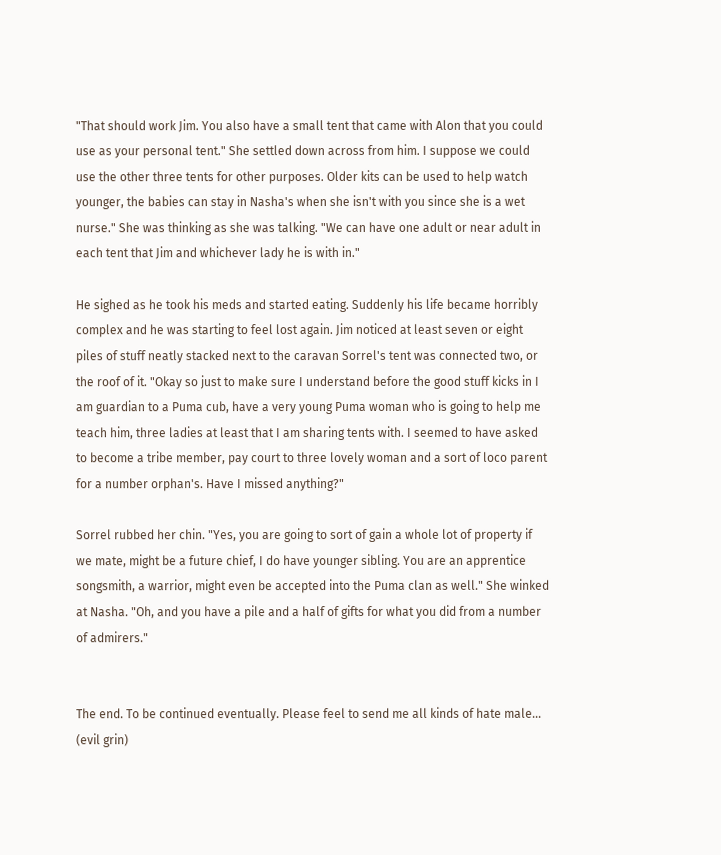"That should work Jim. You also have a small tent that came with Alon that you could use as your personal tent." She settled down across from him. I suppose we could use the other three tents for other purposes. Older kits can be used to help watch younger, the babies can stay in Nasha's when she isn't with you since she is a wet nurse." She was thinking as she was talking. "We can have one adult or near adult in each tent that Jim and whichever lady he is with in."

He sighed as he took his meds and started eating. Suddenly his life became horribly complex and he was starting to feel lost again. Jim noticed at least seven or eight piles of stuff neatly stacked next to the caravan Sorrel's tent was connected two, or the roof of it. "Okay so just to make sure I understand before the good stuff kicks in I am guardian to a Puma cub, have a very young Puma woman who is going to help me teach him, three ladies at least that I am sharing tents with. I seemed to have asked to become a tribe member, pay court to three lovely woman and a sort of loco parent for a number orphan's. Have I missed anything?"

Sorrel rubbed her chin. "Yes, you are going to sort of gain a whole lot of property if we mate, might be a future chief, I do have younger sibling. You are an apprentice songsmith, a warrior, might even be accepted into the Puma clan as well." She winked at Nasha. "Oh, and you have a pile and a half of gifts for what you did from a number of admirers."


The end. To be continued eventually. Please feel to send me all kinds of hate male... (evil grin)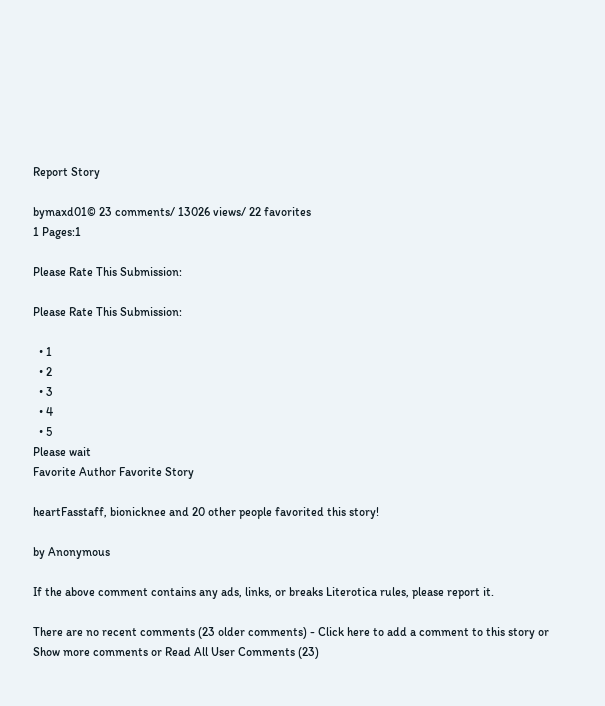Report Story

bymaxd01© 23 comments/ 13026 views/ 22 favorites
1 Pages:1

Please Rate This Submission:

Please Rate This Submission:

  • 1
  • 2
  • 3
  • 4
  • 5
Please wait
Favorite Author Favorite Story

heartFasstaff, bionicknee and 20 other people favorited this story!

by Anonymous

If the above comment contains any ads, links, or breaks Literotica rules, please report it.

There are no recent comments (23 older comments) - Click here to add a comment to this story or Show more comments or Read All User Comments (23)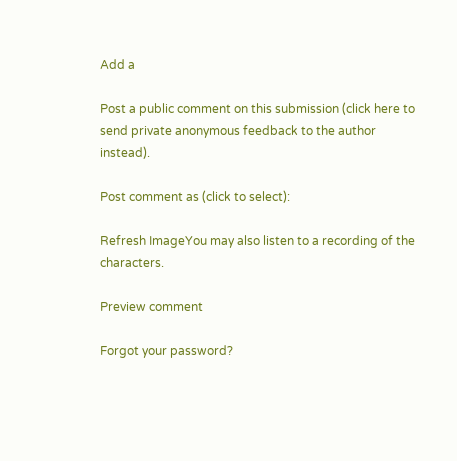Add a

Post a public comment on this submission (click here to send private anonymous feedback to the author instead).

Post comment as (click to select):

Refresh ImageYou may also listen to a recording of the characters.

Preview comment

Forgot your password?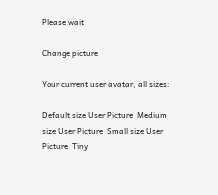Please wait

Change picture

Your current user avatar, all sizes:

Default size User Picture  Medium size User Picture  Small size User Picture  Tiny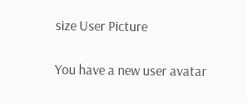size User Picture

You have a new user avatar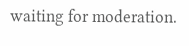waiting for moderation.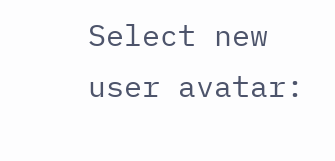Select new user avatar: